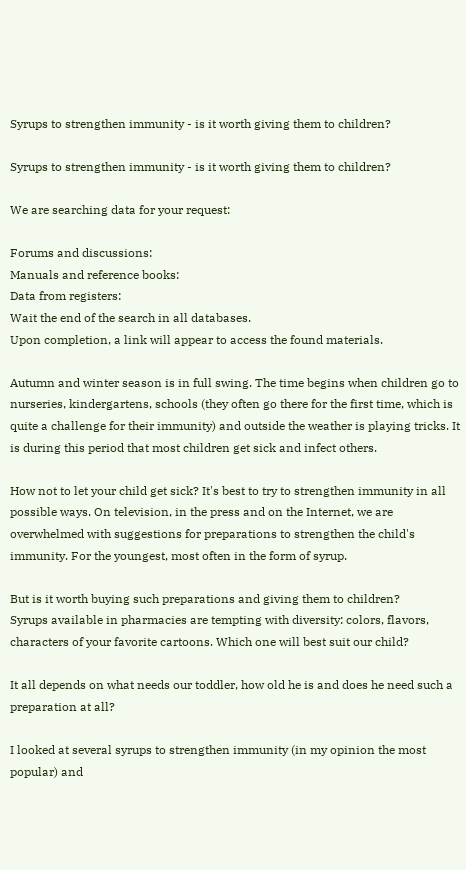Syrups to strengthen immunity - is it worth giving them to children?

Syrups to strengthen immunity - is it worth giving them to children?

We are searching data for your request:

Forums and discussions:
Manuals and reference books:
Data from registers:
Wait the end of the search in all databases.
Upon completion, a link will appear to access the found materials.

Autumn and winter season is in full swing. The time begins when children go to nurseries, kindergartens, schools (they often go there for the first time, which is quite a challenge for their immunity) and outside the weather is playing tricks. It is during this period that most children get sick and infect others.

How not to let your child get sick? It's best to try to strengthen immunity in all possible ways. On television, in the press and on the Internet, we are overwhelmed with suggestions for preparations to strengthen the child's immunity. For the youngest, most often in the form of syrup.

But is it worth buying such preparations and giving them to children?
Syrups available in pharmacies are tempting with diversity: colors, flavors, characters of your favorite cartoons. Which one will best suit our child?

It all depends on what needs our toddler, how old he is and does he need such a preparation at all?

I looked at several syrups to strengthen immunity (in my opinion the most popular) and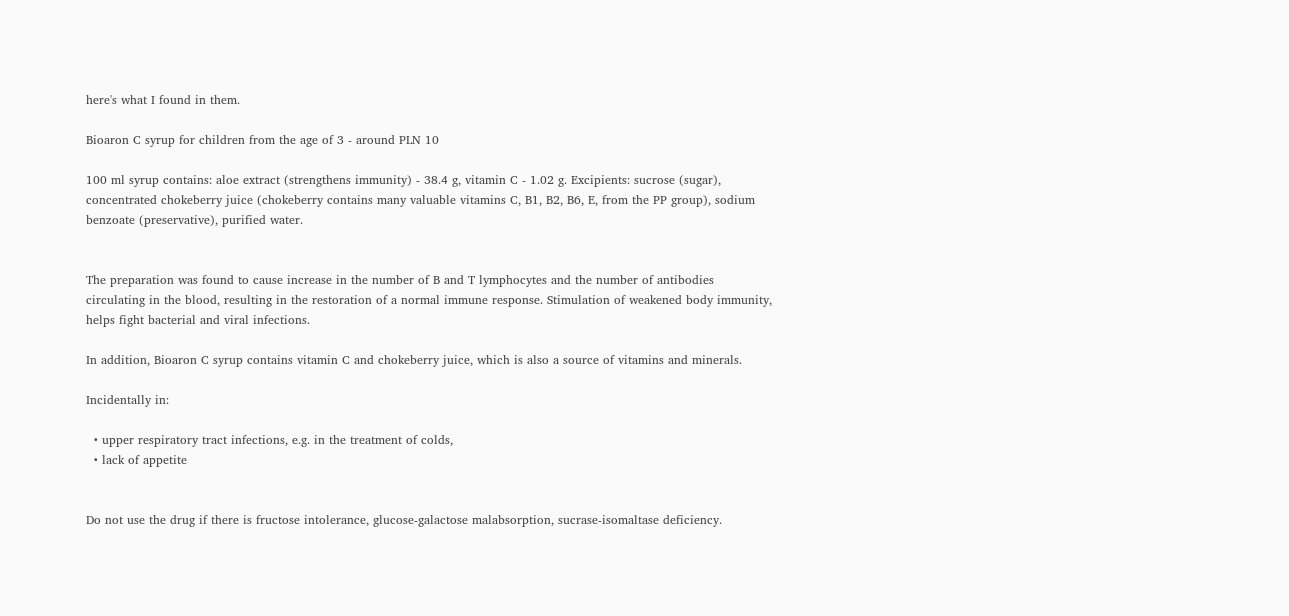here's what I found in them.

Bioaron C syrup for children from the age of 3 - around PLN 10

100 ml syrup contains: aloe extract (strengthens immunity) - 38.4 g, vitamin C - 1.02 g. Excipients: sucrose (sugar), concentrated chokeberry juice (chokeberry contains many valuable vitamins C, B1, B2, B6, E, from the PP group), sodium benzoate (preservative), purified water.


The preparation was found to cause increase in the number of B and T lymphocytes and the number of antibodies circulating in the blood, resulting in the restoration of a normal immune response. Stimulation of weakened body immunity, helps fight bacterial and viral infections.

In addition, Bioaron C syrup contains vitamin C and chokeberry juice, which is also a source of vitamins and minerals.

Incidentally in:

  • upper respiratory tract infections, e.g. in the treatment of colds,
  • lack of appetite


Do not use the drug if there is fructose intolerance, glucose-galactose malabsorption, sucrase-isomaltase deficiency.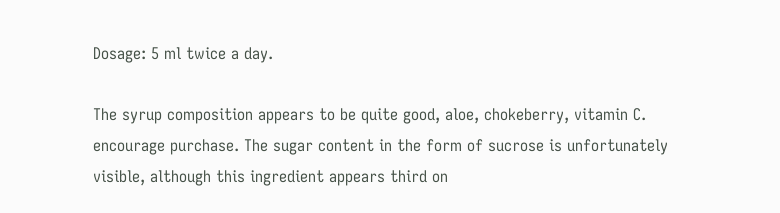Dosage: 5 ml twice a day.

The syrup composition appears to be quite good, aloe, chokeberry, vitamin C. encourage purchase. The sugar content in the form of sucrose is unfortunately visible, although this ingredient appears third on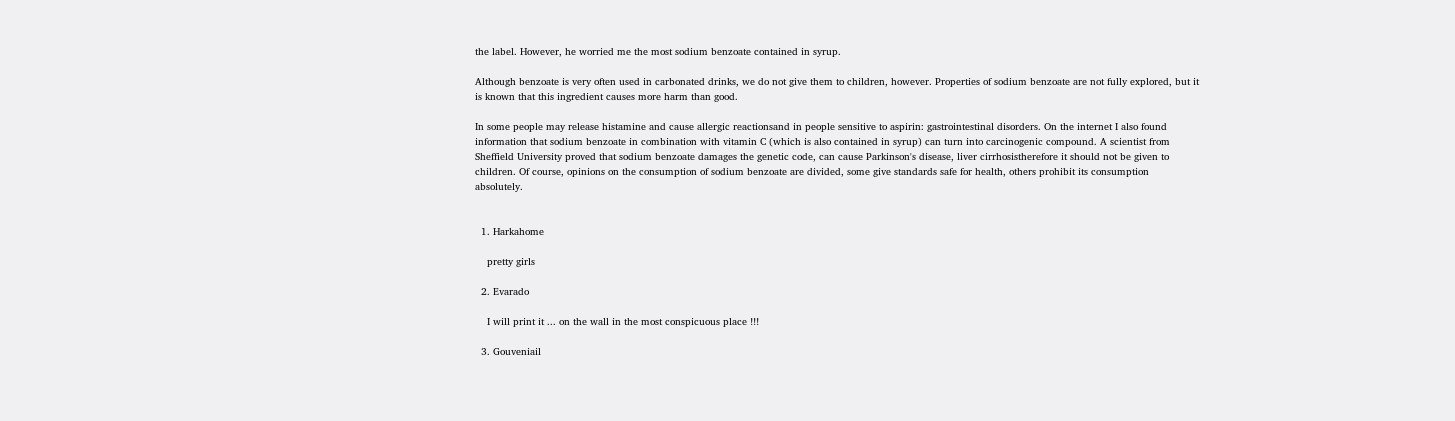the label. However, he worried me the most sodium benzoate contained in syrup.

Although benzoate is very often used in carbonated drinks, we do not give them to children, however. Properties of sodium benzoate are not fully explored, but it is known that this ingredient causes more harm than good.

In some people may release histamine and cause allergic reactionsand in people sensitive to aspirin: gastrointestinal disorders. On the internet I also found information that sodium benzoate in combination with vitamin C (which is also contained in syrup) can turn into carcinogenic compound. A scientist from Sheffield University proved that sodium benzoate damages the genetic code, can cause Parkinson's disease, liver cirrhosistherefore it should not be given to children. Of course, opinions on the consumption of sodium benzoate are divided, some give standards safe for health, others prohibit its consumption absolutely.


  1. Harkahome

    pretty girls

  2. Evarado

    I will print it ... on the wall in the most conspicuous place !!!

  3. Gouveniail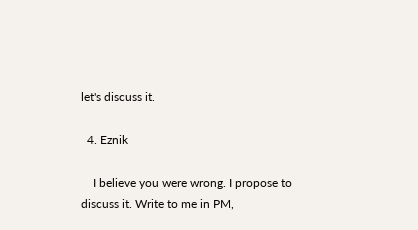let's discuss it.

  4. Eznik

    I believe you were wrong. I propose to discuss it. Write to me in PM,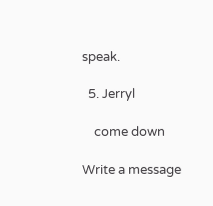speak.

  5. Jerryl

    come down

Write a message